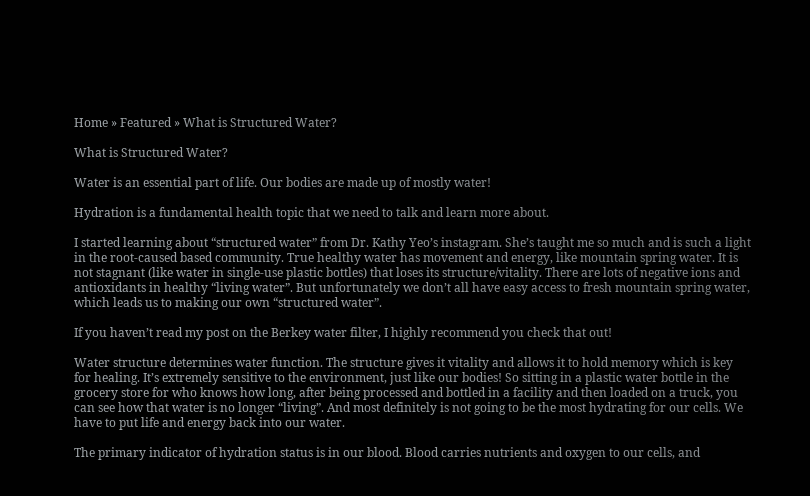Home » Featured » What is Structured Water?

What is Structured Water?

Water is an essential part of life. Our bodies are made up of mostly water!

Hydration is a fundamental health topic that we need to talk and learn more about.

I started learning about “structured water” from Dr. Kathy Yeo’s instagram. She’s taught me so much and is such a light in the root-caused based community. True healthy water has movement and energy, like mountain spring water. It is not stagnant (like water in single-use plastic bottles) that loses its structure/vitality. There are lots of negative ions and antioxidants in healthy “living water”. But unfortunately we don’t all have easy access to fresh mountain spring water, which leads us to making our own “structured water”.

If you haven’t read my post on the Berkey water filter, I highly recommend you check that out!

Water structure determines water function. The structure gives it vitality and allows it to hold memory which is key for healing. It’s extremely sensitive to the environment, just like our bodies! So sitting in a plastic water bottle in the grocery store for who knows how long, after being processed and bottled in a facility and then loaded on a truck, you can see how that water is no longer “living”. And most definitely is not going to be the most hydrating for our cells. We have to put life and energy back into our water.

The primary indicator of hydration status is in our blood. Blood carries nutrients and oxygen to our cells, and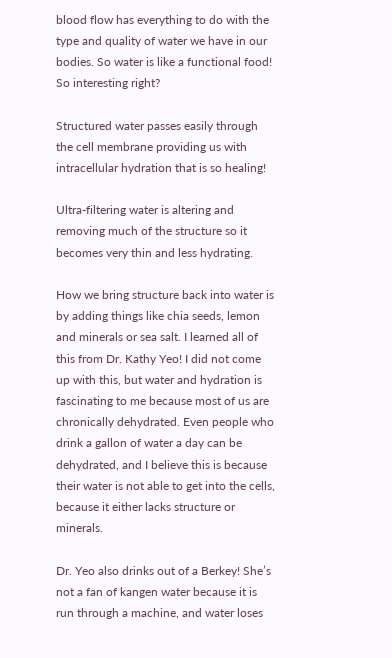blood flow has everything to do with the type and quality of water we have in our bodies. So water is like a functional food! So interesting right?

Structured water passes easily through the cell membrane providing us with intracellular hydration that is so healing!

Ultra-filtering water is altering and removing much of the structure so it becomes very thin and less hydrating.

How we bring structure back into water is by adding things like chia seeds, lemon and minerals or sea salt. I learned all of this from Dr. Kathy Yeo! I did not come up with this, but water and hydration is fascinating to me because most of us are chronically dehydrated. Even people who drink a gallon of water a day can be dehydrated, and I believe this is because their water is not able to get into the cells, because it either lacks structure or minerals.

Dr. Yeo also drinks out of a Berkey! She’s not a fan of kangen water because it is run through a machine, and water loses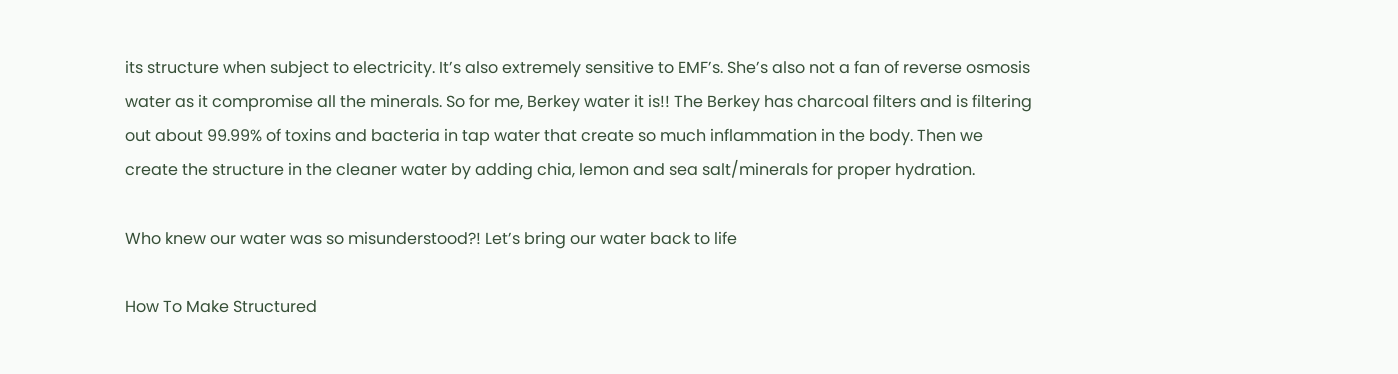its structure when subject to electricity. It’s also extremely sensitive to EMF’s. She’s also not a fan of reverse osmosis water as it compromise all the minerals. So for me, Berkey water it is!! The Berkey has charcoal filters and is filtering out about 99.99% of toxins and bacteria in tap water that create so much inflammation in the body. Then we create the structure in the cleaner water by adding chia, lemon and sea salt/minerals for proper hydration.

Who knew our water was so misunderstood?! Let’s bring our water back to life

How To Make Structured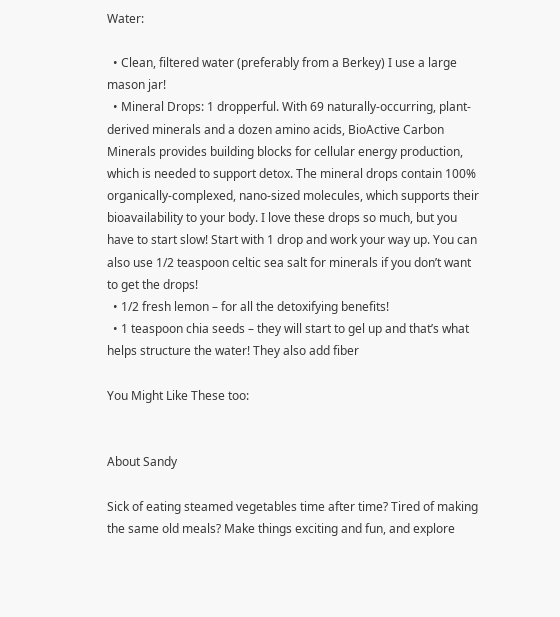Water:

  • Clean, filtered water (preferably from a Berkey) I use a large mason jar!
  • Mineral Drops: 1 dropperful. With 69 naturally-occurring, plant-derived minerals and a dozen amino acids, BioActive Carbon Minerals provides building blocks for cellular energy production, which is needed to support detox. The mineral drops contain 100% organically-complexed, nano-sized molecules, which supports their bioavailability to your body. I love these drops so much, but you have to start slow! Start with 1 drop and work your way up. You can also use 1/2 teaspoon celtic sea salt for minerals if you don’t want to get the drops!
  • 1/2 fresh lemon – for all the detoxifying benefits!
  • 1 teaspoon chia seeds – they will start to gel up and that’s what helps structure the water! They also add fiber

You Might Like These too:


About Sandy

Sick of eating steamed vegetables time after time? Tired of making the same old meals? Make things exciting and fun, and explore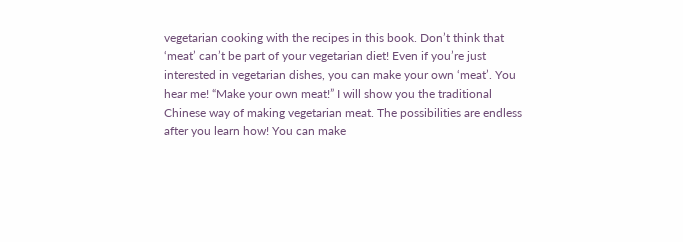vegetarian cooking with the recipes in this book. Don’t think that ‘meat’ can’t be part of your vegetarian diet! Even if you’re just interested in vegetarian dishes, you can make your own ‘meat’. You hear me! “Make your own meat!” I will show you the traditional Chinese way of making vegetarian meat. The possibilities are endless after you learn how! You can make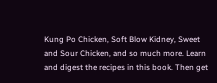Kung Po Chicken, Soft Blow Kidney, Sweet and Sour Chicken, and so much more. Learn and digest the recipes in this book. Then get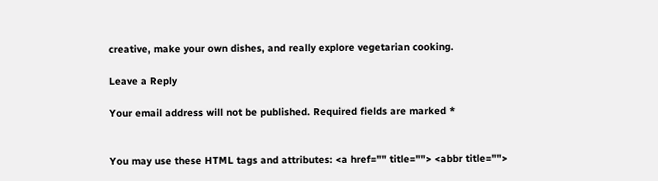creative, make your own dishes, and really explore vegetarian cooking.

Leave a Reply

Your email address will not be published. Required fields are marked *


You may use these HTML tags and attributes: <a href="" title=""> <abbr title="">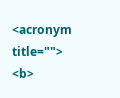<acronym title=""> <b>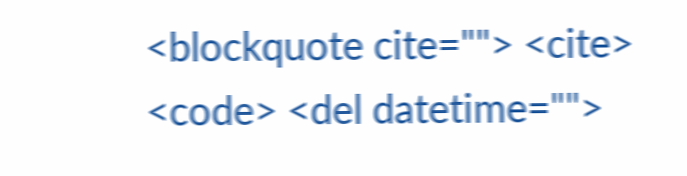<blockquote cite=""> <cite> <code> <del datetime="">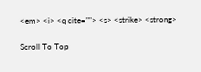<em> <i> <q cite=""> <s> <strike> <strong>

Scroll To Top